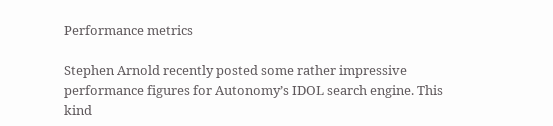Performance metrics

Stephen Arnold recently posted some rather impressive performance figures for Autonomy’s IDOL search engine. This kind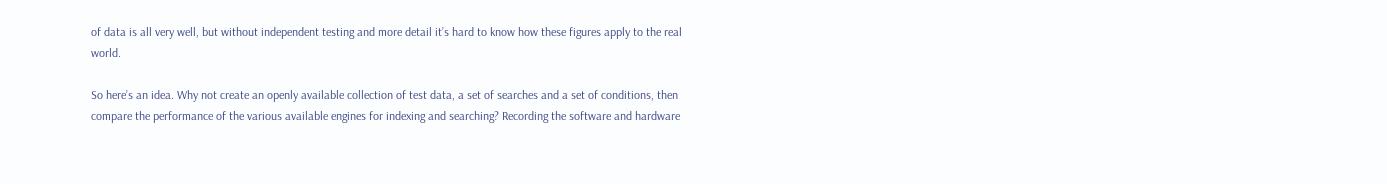of data is all very well, but without independent testing and more detail it’s hard to know how these figures apply to the real world.

So here’s an idea. Why not create an openly available collection of test data, a set of searches and a set of conditions, then compare the performance of the various available engines for indexing and searching? Recording the software and hardware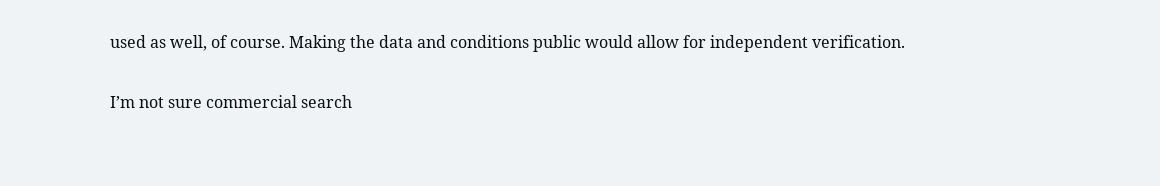used as well, of course. Making the data and conditions public would allow for independent verification.

I’m not sure commercial search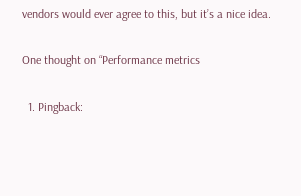vendors would ever agree to this, but it’s a nice idea.

One thought on “Performance metrics

  1. Pingback: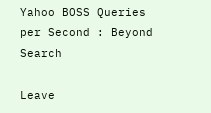Yahoo BOSS Queries per Second : Beyond Search

Leave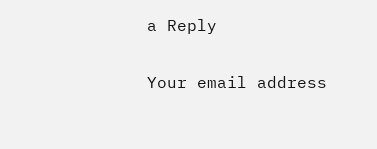a Reply

Your email address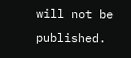will not be published.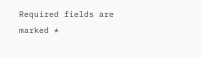Required fields are marked *